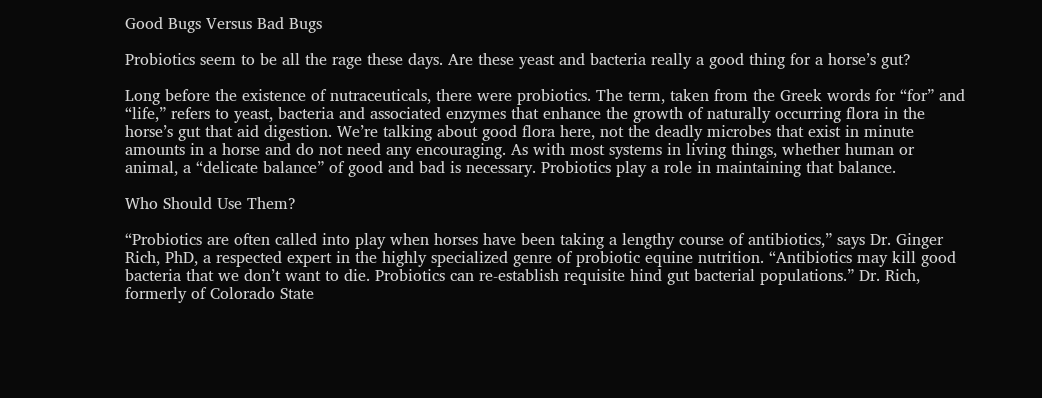Good Bugs Versus Bad Bugs

Probiotics seem to be all the rage these days. Are these yeast and bacteria really a good thing for a horse’s gut?

Long before the existence of nutraceuticals, there were probiotics. The term, taken from the Greek words for “for” and “life,” refers to yeast, bacteria and associated enzymes that enhance the growth of naturally occurring flora in the horse’s gut that aid digestion. We’re talking about good flora here, not the deadly microbes that exist in minute amounts in a horse and do not need any encouraging. As with most systems in living things, whether human or animal, a “delicate balance” of good and bad is necessary. Probiotics play a role in maintaining that balance.

Who Should Use Them?

“Probiotics are often called into play when horses have been taking a lengthy course of antibiotics,” says Dr. Ginger Rich, PhD, a respected expert in the highly specialized genre of probiotic equine nutrition. “Antibiotics may kill good bacteria that we don’t want to die. Probiotics can re-establish requisite hind gut bacterial populations.” Dr. Rich, formerly of Colorado State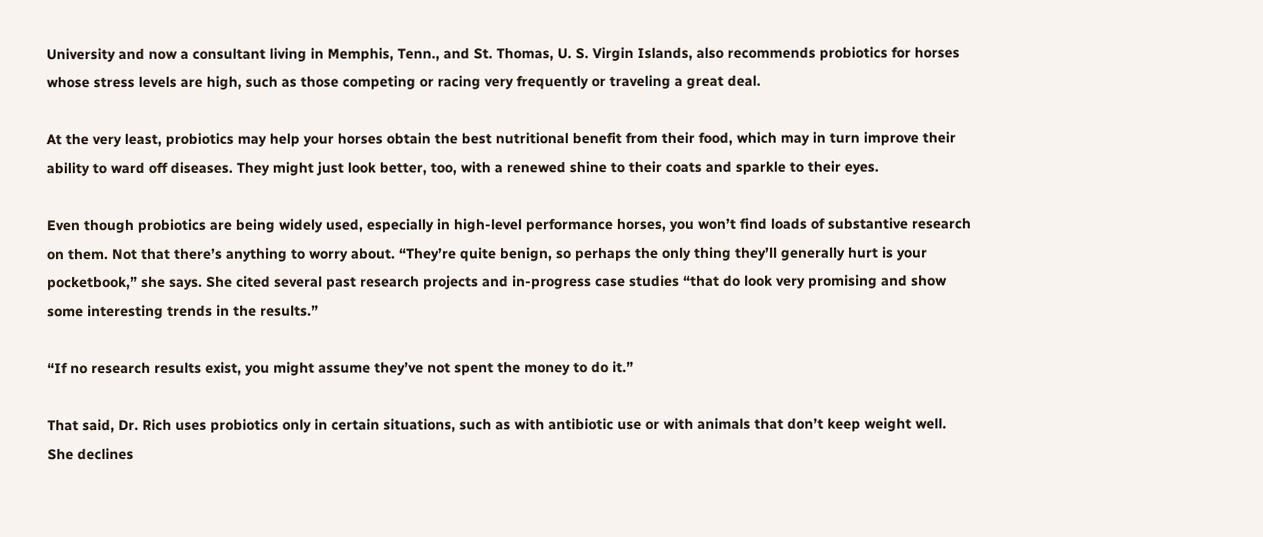University and now a consultant living in Memphis, Tenn., and St. Thomas, U. S. Virgin Islands, also recommends probiotics for horses whose stress levels are high, such as those competing or racing very frequently or traveling a great deal.

At the very least, probiotics may help your horses obtain the best nutritional benefit from their food, which may in turn improve their ability to ward off diseases. They might just look better, too, with a renewed shine to their coats and sparkle to their eyes.

Even though probiotics are being widely used, especially in high-level performance horses, you won’t find loads of substantive research on them. Not that there’s anything to worry about. “They’re quite benign, so perhaps the only thing they’ll generally hurt is your pocketbook,” she says. She cited several past research projects and in-progress case studies “that do look very promising and show some interesting trends in the results.”

“If no research results exist, you might assume they’ve not spent the money to do it.”

That said, Dr. Rich uses probiotics only in certain situations, such as with antibiotic use or with animals that don’t keep weight well. She declines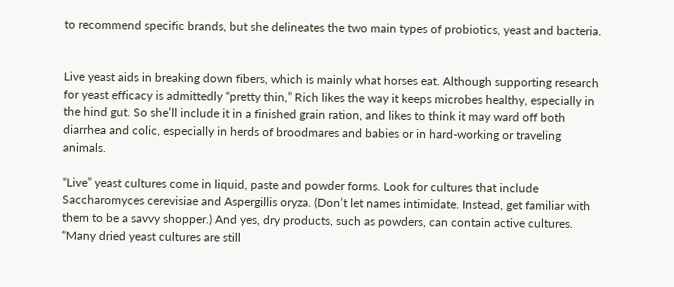to recommend specific brands, but she delineates the two main types of probiotics, yeast and bacteria.


Live yeast aids in breaking down fibers, which is mainly what horses eat. Although supporting research for yeast efficacy is admittedly “pretty thin,” Rich likes the way it keeps microbes healthy, especially in the hind gut. So she’ll include it in a finished grain ration, and likes to think it may ward off both diarrhea and colic, especially in herds of broodmares and babies or in hard-working or traveling animals.

“Live” yeast cultures come in liquid, paste and powder forms. Look for cultures that include Saccharomyces cerevisiae and Aspergillis oryza. (Don’t let names intimidate. Instead, get familiar with them to be a savvy shopper.) And yes, dry products, such as powders, can contain active cultures. “Many dried yeast cultures are still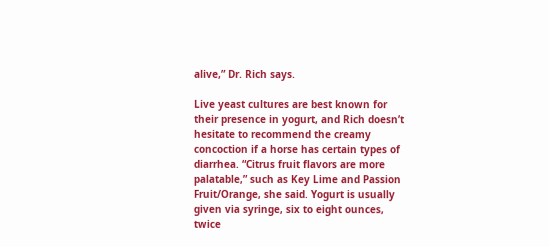alive,” Dr. Rich says.

Live yeast cultures are best known for their presence in yogurt, and Rich doesn’t hesitate to recommend the creamy concoction if a horse has certain types of diarrhea. “Citrus fruit flavors are more palatable,” such as Key Lime and Passion Fruit/Orange, she said. Yogurt is usually given via syringe, six to eight ounces, twice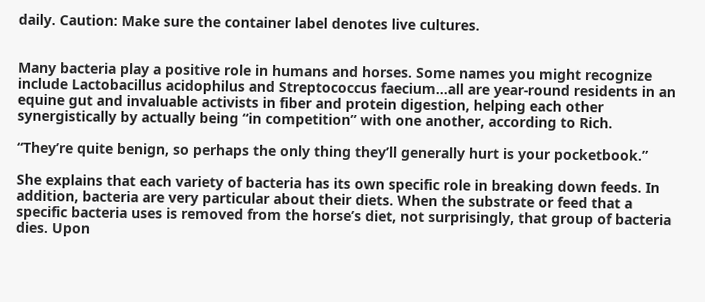daily. Caution: Make sure the container label denotes live cultures.


Many bacteria play a positive role in humans and horses. Some names you might recognize include Lactobacillus acidophilus and Streptococcus faecium…all are year-round residents in an equine gut and invaluable activists in fiber and protein digestion, helping each other synergistically by actually being “in competition” with one another, according to Rich.

“They’re quite benign, so perhaps the only thing they’ll generally hurt is your pocketbook.”

She explains that each variety of bacteria has its own specific role in breaking down feeds. In addition, bacteria are very particular about their diets. When the substrate or feed that a specific bacteria uses is removed from the horse’s diet, not surprisingly, that group of bacteria dies. Upon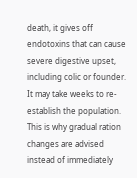death, it gives off endotoxins that can cause severe digestive upset, including colic or founder. It may take weeks to re-establish the population. This is why gradual ration changes are advised instead of immediately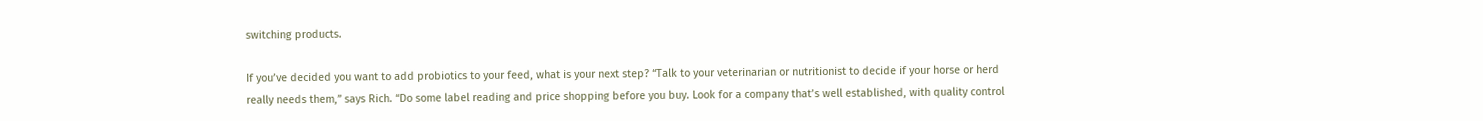switching products.

If you’ve decided you want to add probiotics to your feed, what is your next step? “Talk to your veterinarian or nutritionist to decide if your horse or herd really needs them,” says Rich. “Do some label reading and price shopping before you buy. Look for a company that’s well established, with quality control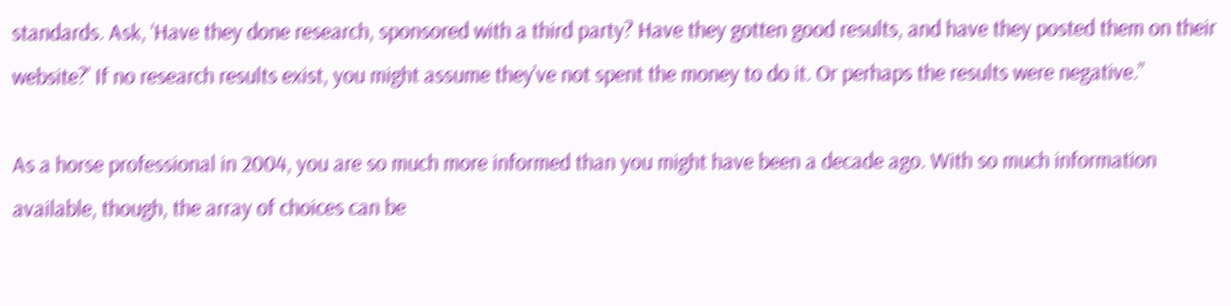standards. Ask, ‘Have they done research, sponsored with a third party? Have they gotten good results, and have they posted them on their website?’ If no research results exist, you might assume they’ve not spent the money to do it. Or perhaps the results were negative.”

As a horse professional in 2004, you are so much more informed than you might have been a decade ago. With so much information available, though, the array of choices can be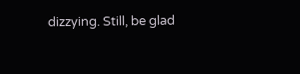dizzying. Still, be glad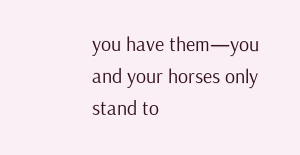you have them—you and your horses only stand to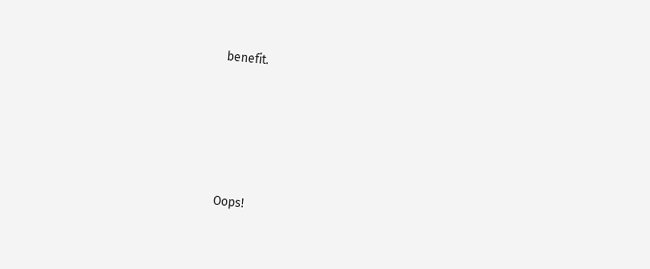benefit.






Oops!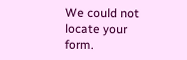We could not locate your form.